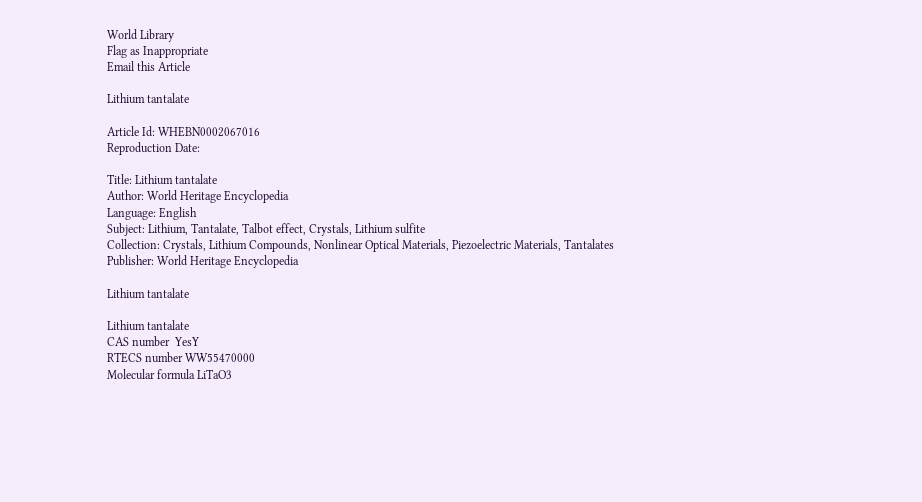World Library
Flag as Inappropriate
Email this Article

Lithium tantalate

Article Id: WHEBN0002067016
Reproduction Date:

Title: Lithium tantalate
Author: World Heritage Encyclopedia
Language: English
Subject: Lithium, Tantalate, Talbot effect, Crystals, Lithium sulfite
Collection: Crystals, Lithium Compounds, Nonlinear Optical Materials, Piezoelectric Materials, Tantalates
Publisher: World Heritage Encyclopedia

Lithium tantalate

Lithium tantalate
CAS number  YesY
RTECS number WW55470000
Molecular formula LiTaO3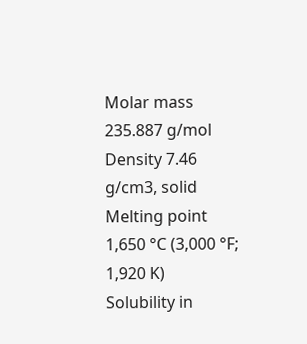Molar mass 235.887 g/mol
Density 7.46 g/cm3, solid
Melting point 1,650 °C (3,000 °F; 1,920 K)
Solubility in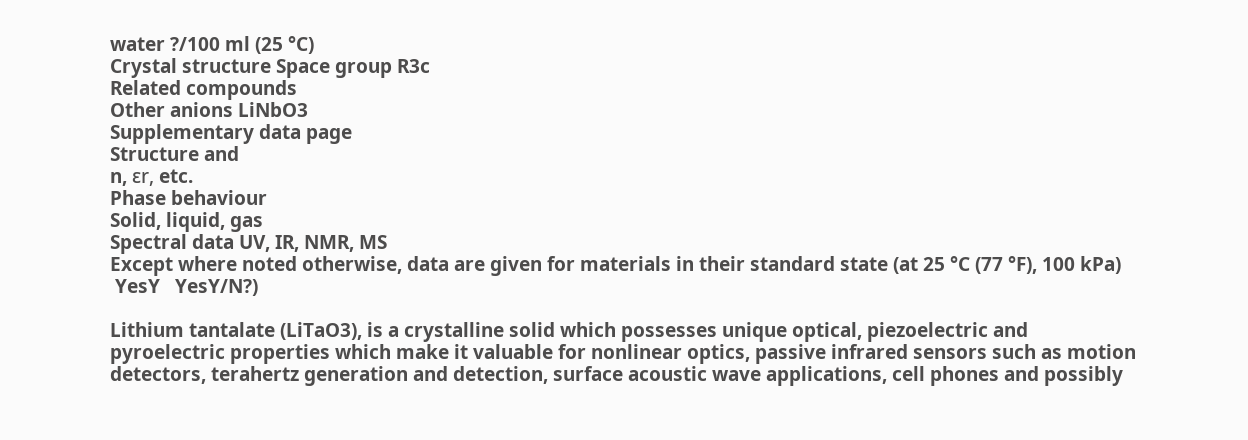water ?/100 ml (25 °C)
Crystal structure Space group R3c
Related compounds
Other anions LiNbO3
Supplementary data page
Structure and
n, εr, etc.
Phase behaviour
Solid, liquid, gas
Spectral data UV, IR, NMR, MS
Except where noted otherwise, data are given for materials in their standard state (at 25 °C (77 °F), 100 kPa)
 YesY   YesY/N?)

Lithium tantalate (LiTaO3), is a crystalline solid which possesses unique optical, piezoelectric and pyroelectric properties which make it valuable for nonlinear optics, passive infrared sensors such as motion detectors, terahertz generation and detection, surface acoustic wave applications, cell phones and possibly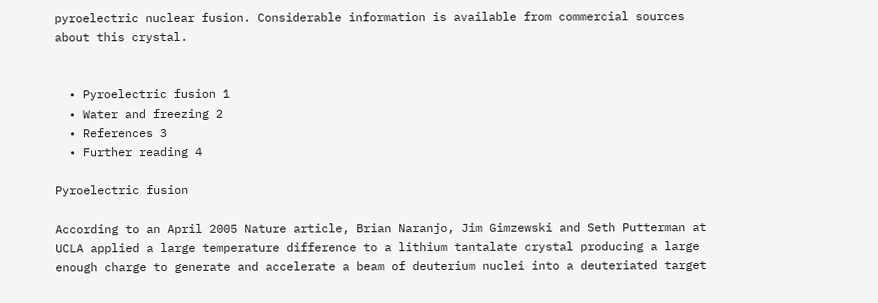pyroelectric nuclear fusion. Considerable information is available from commercial sources about this crystal.


  • Pyroelectric fusion 1
  • Water and freezing 2
  • References 3
  • Further reading 4

Pyroelectric fusion

According to an April 2005 Nature article, Brian Naranjo, Jim Gimzewski and Seth Putterman at UCLA applied a large temperature difference to a lithium tantalate crystal producing a large enough charge to generate and accelerate a beam of deuterium nuclei into a deuteriated target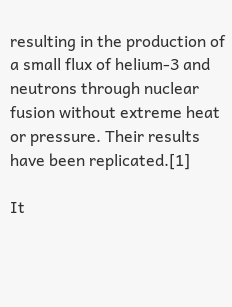resulting in the production of a small flux of helium-3 and neutrons through nuclear fusion without extreme heat or pressure. Their results have been replicated.[1]

It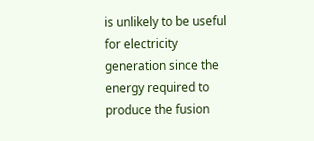is unlikely to be useful for electricity generation since the energy required to produce the fusion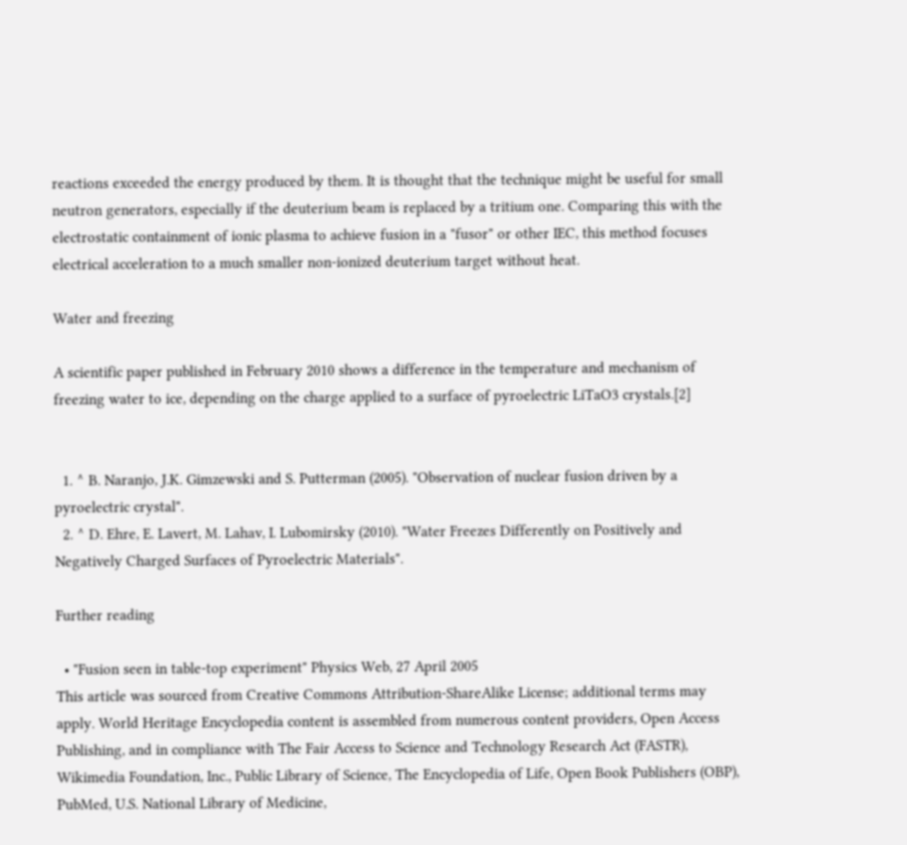reactions exceeded the energy produced by them. It is thought that the technique might be useful for small neutron generators, especially if the deuterium beam is replaced by a tritium one. Comparing this with the electrostatic containment of ionic plasma to achieve fusion in a "fusor" or other IEC, this method focuses electrical acceleration to a much smaller non-ionized deuterium target without heat.

Water and freezing

A scientific paper published in February 2010 shows a difference in the temperature and mechanism of freezing water to ice, depending on the charge applied to a surface of pyroelectric LiTaO3 crystals.[2]


  1. ^ B. Naranjo, J.K. Gimzewski and S. Putterman (2005). "Observation of nuclear fusion driven by a pyroelectric crystal".
  2. ^ D. Ehre, E. Lavert, M. Lahav, I. Lubomirsky (2010). "Water Freezes Differently on Positively and Negatively Charged Surfaces of Pyroelectric Materials".

Further reading

  • "Fusion seen in table-top experiment" Physics Web, 27 April 2005
This article was sourced from Creative Commons Attribution-ShareAlike License; additional terms may apply. World Heritage Encyclopedia content is assembled from numerous content providers, Open Access Publishing, and in compliance with The Fair Access to Science and Technology Research Act (FASTR), Wikimedia Foundation, Inc., Public Library of Science, The Encyclopedia of Life, Open Book Publishers (OBP), PubMed, U.S. National Library of Medicine,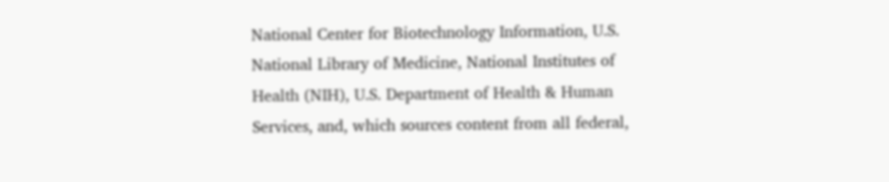National Center for Biotechnology Information, U.S. National Library of Medicine, National Institutes of Health (NIH), U.S. Department of Health & Human Services, and, which sources content from all federal,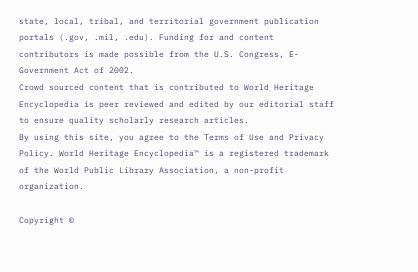state, local, tribal, and territorial government publication portals (.gov, .mil, .edu). Funding for and content contributors is made possible from the U.S. Congress, E-Government Act of 2002.
Crowd sourced content that is contributed to World Heritage Encyclopedia is peer reviewed and edited by our editorial staff to ensure quality scholarly research articles.
By using this site, you agree to the Terms of Use and Privacy Policy. World Heritage Encyclopedia™ is a registered trademark of the World Public Library Association, a non-profit organization.

Copyright ©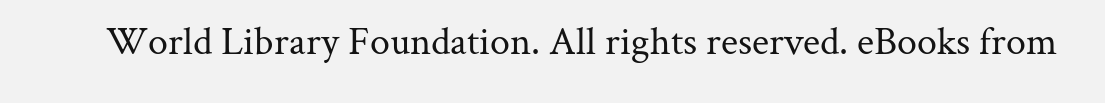World Library Foundation. All rights reserved. eBooks from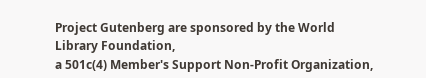Project Gutenberg are sponsored by the World Library Foundation,
a 501c(4) Member's Support Non-Profit Organization,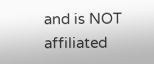and is NOT affiliated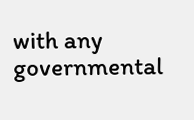with any governmental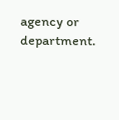agency or department.